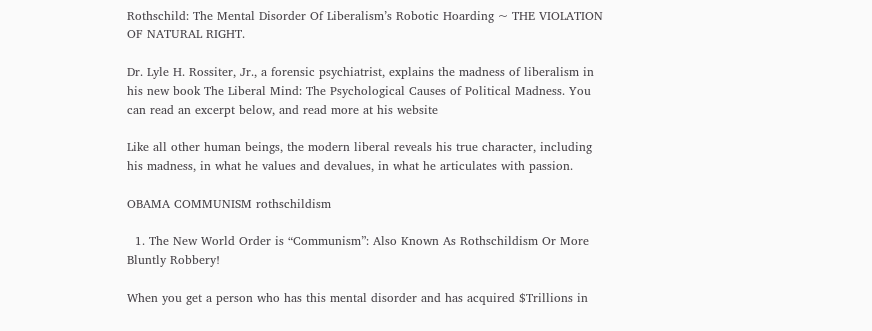Rothschild: The Mental Disorder Of Liberalism’s Robotic Hoarding ~ THE VIOLATION OF NATURAL RIGHT.

Dr. Lyle H. Rossiter, Jr., a forensic psychiatrist, explains the madness of liberalism in his new book The Liberal Mind: The Psychological Causes of Political Madness. You can read an excerpt below, and read more at his website

Like all other human beings, the modern liberal reveals his true character, including his madness, in what he values and devalues, in what he articulates with passion.

OBAMA COMMUNISM rothschildism

  1. The New World Order is “Communism”: Also Known As Rothschildism Or More Bluntly Robbery!

When you get a person who has this mental disorder and has acquired $Trillions in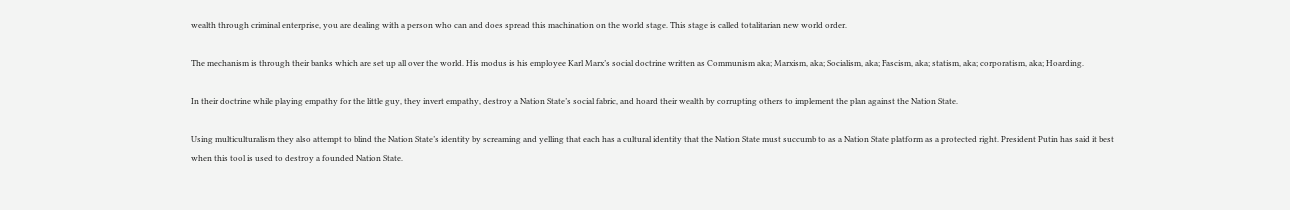wealth through criminal enterprise, you are dealing with a person who can and does spread this machination on the world stage. This stage is called totalitarian new world order.

The mechanism is through their banks which are set up all over the world. His modus is his employee Karl Marx’s social doctrine written as Communism aka; Marxism, aka; Socialism, aka; Fascism, aka; statism, aka; corporatism, aka; Hoarding.

In their doctrine while playing empathy for the little guy, they invert empathy, destroy a Nation State’s social fabric, and hoard their wealth by corrupting others to implement the plan against the Nation State.

Using multiculturalism they also attempt to blind the Nation State’s identity by screaming and yelling that each has a cultural identity that the Nation State must succumb to as a Nation State platform as a protected right. President Putin has said it best when this tool is used to destroy a founded Nation State.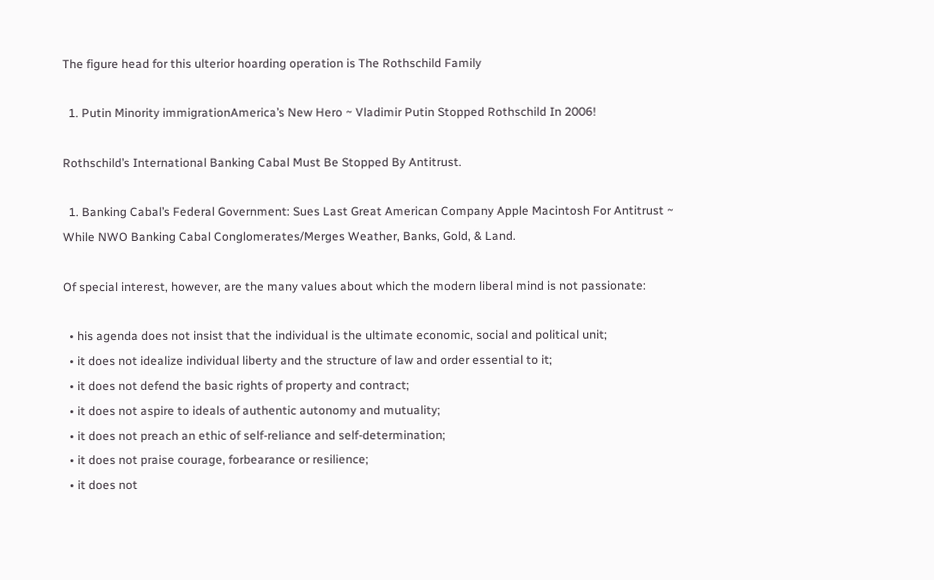The figure head for this ulterior hoarding operation is The Rothschild Family

  1. Putin Minority immigrationAmerica’s New Hero ~ Vladimir Putin Stopped Rothschild In 2006!

Rothschild’s International Banking Cabal Must Be Stopped By Antitrust.

  1. Banking Cabal’s Federal Government: Sues Last Great American Company Apple Macintosh For Antitrust ~ While NWO Banking Cabal Conglomerates/Merges Weather, Banks, Gold, & Land.

Of special interest, however, are the many values about which the modern liberal mind is not passionate:

  • his agenda does not insist that the individual is the ultimate economic, social and political unit;
  • it does not idealize individual liberty and the structure of law and order essential to it;
  • it does not defend the basic rights of property and contract;
  • it does not aspire to ideals of authentic autonomy and mutuality;
  • it does not preach an ethic of self-reliance and self-determination;
  • it does not praise courage, forbearance or resilience;
  • it does not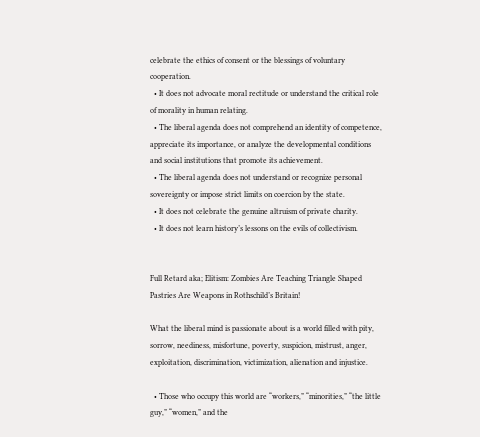celebrate the ethics of consent or the blessings of voluntary cooperation.
  • It does not advocate moral rectitude or understand the critical role of morality in human relating.
  • The liberal agenda does not comprehend an identity of competence, appreciate its importance, or analyze the developmental conditions and social institutions that promote its achievement.
  • The liberal agenda does not understand or recognize personal sovereignty or impose strict limits on coercion by the state.
  • It does not celebrate the genuine altruism of private charity.
  • It does not learn history’s lessons on the evils of collectivism.


Full Retard aka; Elitism: Zombies Are Teaching Triangle Shaped Pastries Are Weapons in Rothschild’s Britain!

What the liberal mind is passionate about is a world filled with pity, sorrow, neediness, misfortune, poverty, suspicion, mistrust, anger, exploitation, discrimination, victimization, alienation and injustice.

  • Those who occupy this world are “workers,” “minorities,” “the little guy,” “women,” and the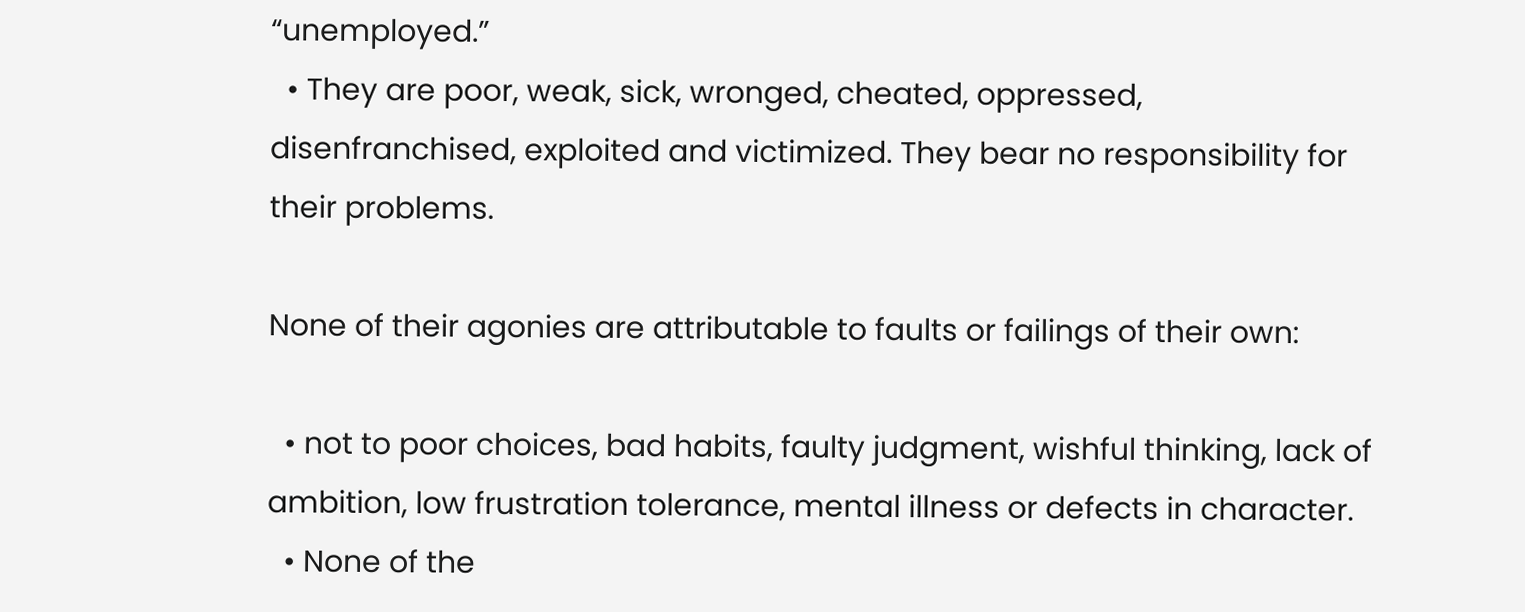“unemployed.”
  • They are poor, weak, sick, wronged, cheated, oppressed, disenfranchised, exploited and victimized. They bear no responsibility for their problems.

None of their agonies are attributable to faults or failings of their own:

  • not to poor choices, bad habits, faulty judgment, wishful thinking, lack of ambition, low frustration tolerance, mental illness or defects in character.
  • None of the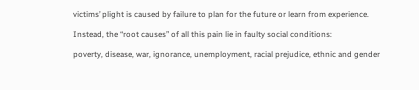victims’ plight is caused by failure to plan for the future or learn from experience.

Instead, the “root causes” of all this pain lie in faulty social conditions:

poverty, disease, war, ignorance, unemployment, racial prejudice, ethnic and gender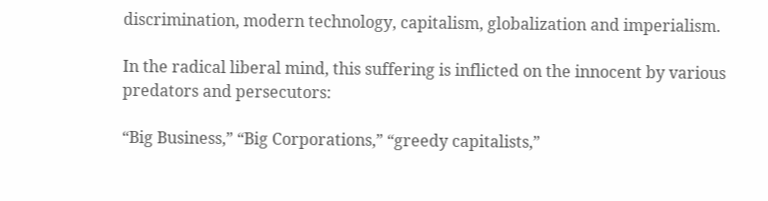discrimination, modern technology, capitalism, globalization and imperialism.

In the radical liberal mind, this suffering is inflicted on the innocent by various predators and persecutors:

“Big Business,” “Big Corporations,” “greedy capitalists,”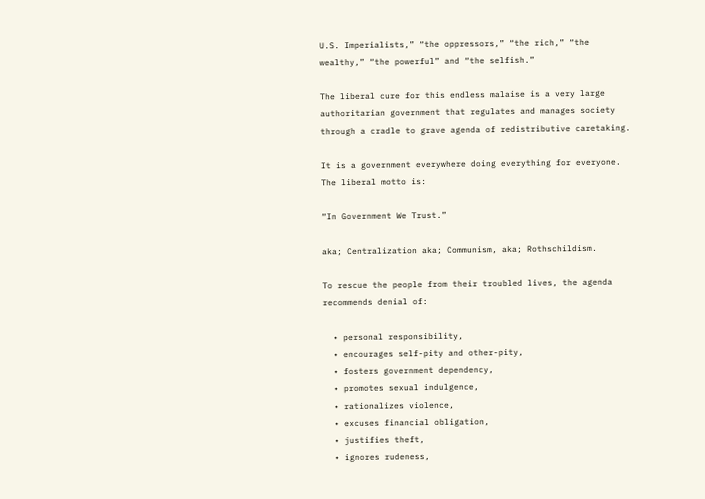U.S. Imperialists,” “the oppressors,” “the rich,” “the wealthy,” “the powerful” and “the selfish.”

The liberal cure for this endless malaise is a very large authoritarian government that regulates and manages society through a cradle to grave agenda of redistributive caretaking.

It is a government everywhere doing everything for everyone. The liberal motto is:

“In Government We Trust.”

aka; Centralization aka; Communism, aka; Rothschildism.

To rescue the people from their troubled lives, the agenda recommends denial of:

  • personal responsibility,
  • encourages self-pity and other-pity,
  • fosters government dependency,
  • promotes sexual indulgence,
  • rationalizes violence,
  • excuses financial obligation,
  • justifies theft,
  • ignores rudeness,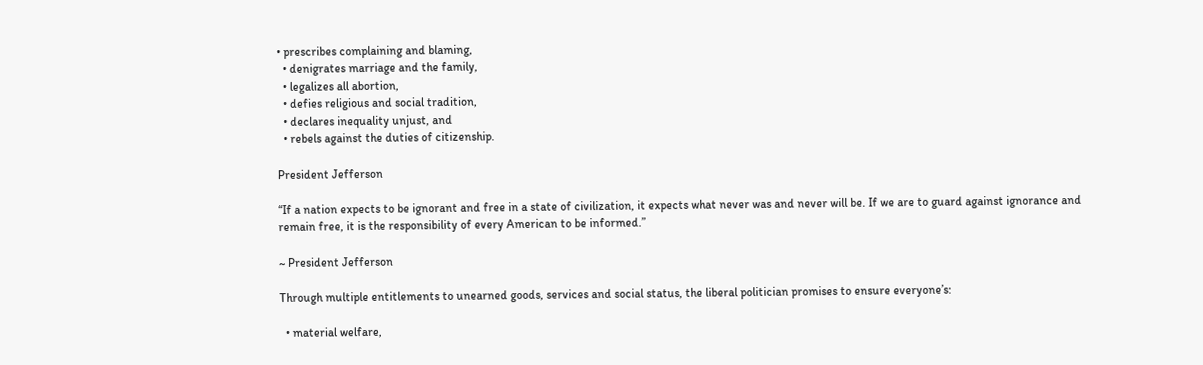• prescribes complaining and blaming,
  • denigrates marriage and the family,
  • legalizes all abortion,
  • defies religious and social tradition,
  • declares inequality unjust, and
  • rebels against the duties of citizenship.

President Jefferson

“If a nation expects to be ignorant and free in a state of civilization, it expects what never was and never will be. If we are to guard against ignorance and remain free, it is the responsibility of every American to be informed.”

~ President Jefferson

Through multiple entitlements to unearned goods, services and social status, the liberal politician promises to ensure everyone’s:

  • material welfare,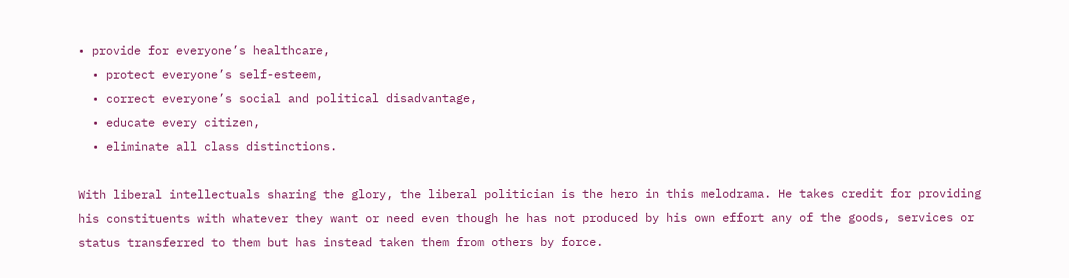• provide for everyone’s healthcare,
  • protect everyone’s self-esteem,
  • correct everyone’s social and political disadvantage,
  • educate every citizen,
  • eliminate all class distinctions.

With liberal intellectuals sharing the glory, the liberal politician is the hero in this melodrama. He takes credit for providing his constituents with whatever they want or need even though he has not produced by his own effort any of the goods, services or status transferred to them but has instead taken them from others by force.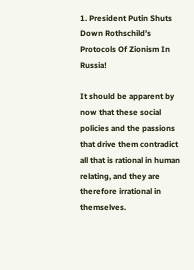1. President Putin Shuts Down Rothschild’s Protocols Of Zionism In Russia!

It should be apparent by now that these social policies and the passions that drive them contradict all that is rational in human relating, and they are therefore irrational in themselves.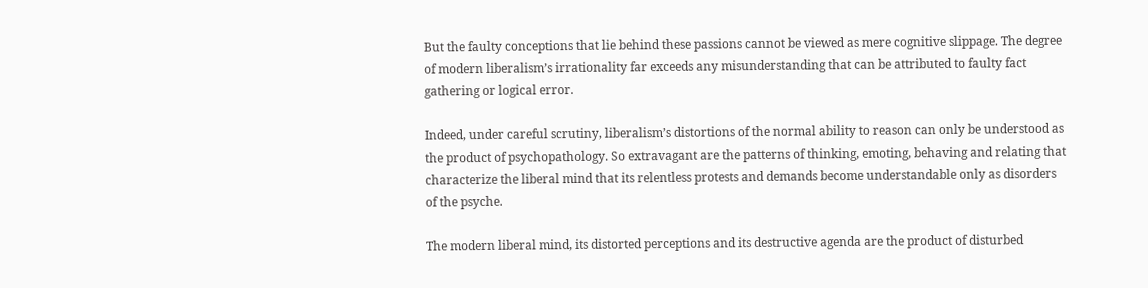But the faulty conceptions that lie behind these passions cannot be viewed as mere cognitive slippage. The degree of modern liberalism’s irrationality far exceeds any misunderstanding that can be attributed to faulty fact gathering or logical error.

Indeed, under careful scrutiny, liberalism’s distortions of the normal ability to reason can only be understood as the product of psychopathology. So extravagant are the patterns of thinking, emoting, behaving and relating that characterize the liberal mind that its relentless protests and demands become understandable only as disorders of the psyche.

The modern liberal mind, its distorted perceptions and its destructive agenda are the product of disturbed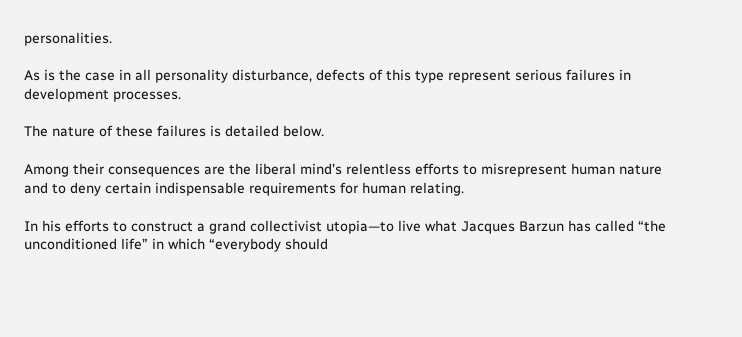personalities.

As is the case in all personality disturbance, defects of this type represent serious failures in development processes.

The nature of these failures is detailed below.

Among their consequences are the liberal mind’s relentless efforts to misrepresent human nature and to deny certain indispensable requirements for human relating.

In his efforts to construct a grand collectivist utopia—to live what Jacques Barzun has called “the unconditioned life” in which “everybody should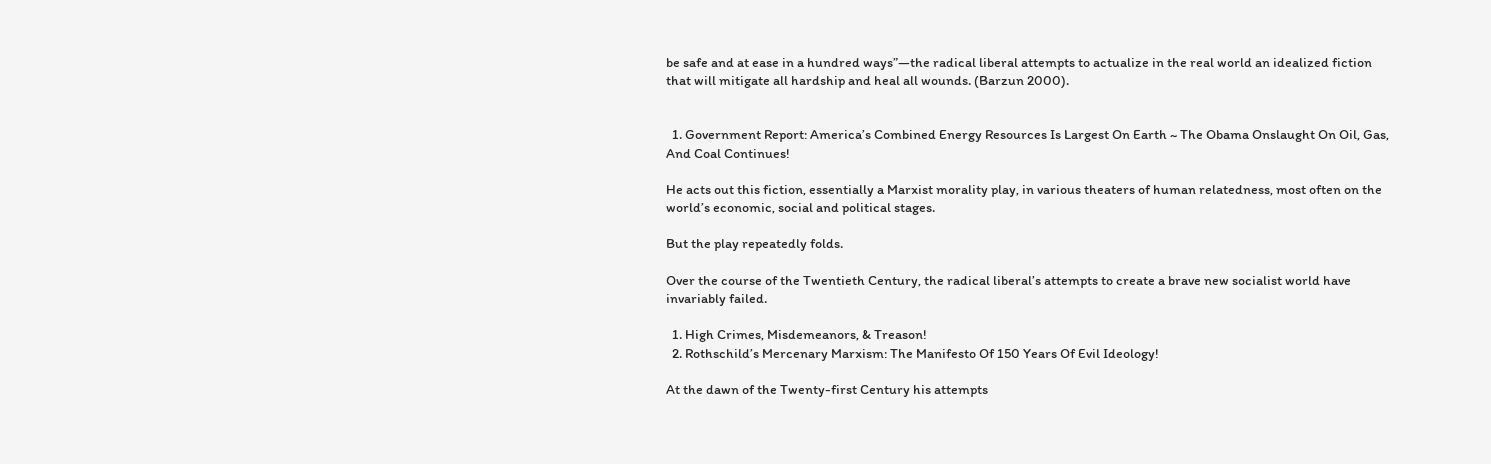be safe and at ease in a hundred ways”—the radical liberal attempts to actualize in the real world an idealized fiction that will mitigate all hardship and heal all wounds. (Barzun 2000).


  1. Government Report: America’s Combined Energy Resources Is Largest On Earth ~ The Obama Onslaught On Oil, Gas, And Coal Continues!

He acts out this fiction, essentially a Marxist morality play, in various theaters of human relatedness, most often on the world’s economic, social and political stages.

But the play repeatedly folds.

Over the course of the Twentieth Century, the radical liberal’s attempts to create a brave new socialist world have invariably failed.

  1. High Crimes, Misdemeanors, & Treason!
  2. Rothschild’s Mercenary Marxism: The Manifesto Of 150 Years Of Evil Ideology!

At the dawn of the Twenty-first Century his attempts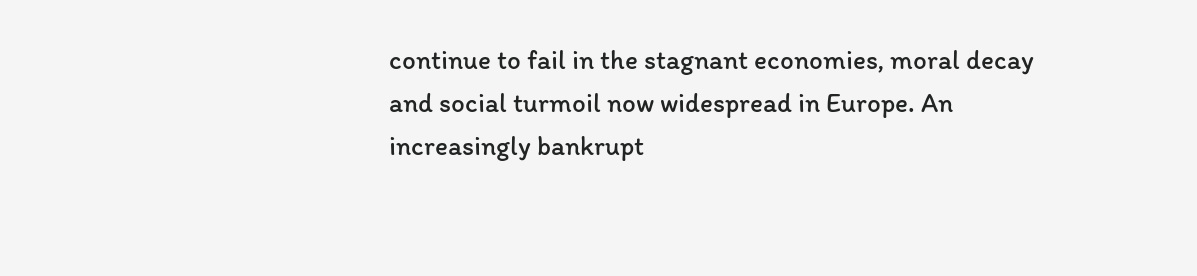continue to fail in the stagnant economies, moral decay and social turmoil now widespread in Europe. An increasingly bankrupt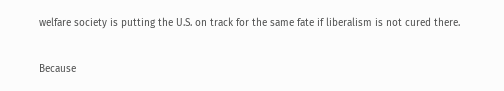welfare society is putting the U.S. on track for the same fate if liberalism is not cured there.

Because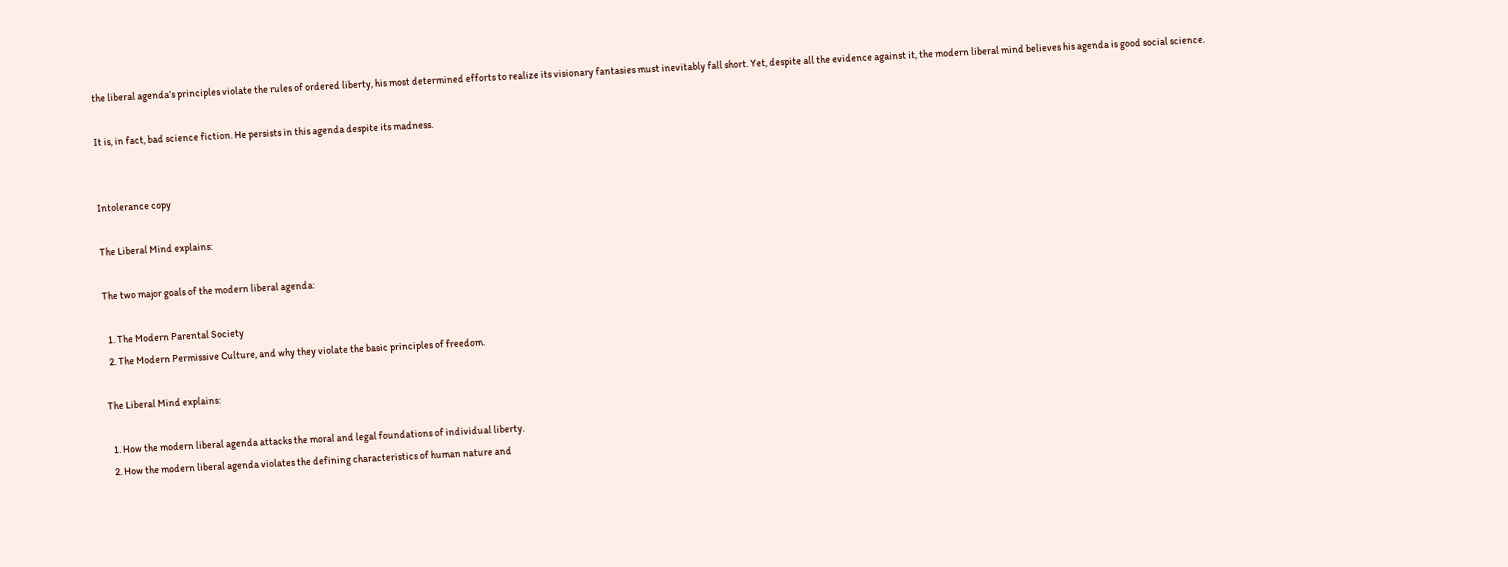the liberal agenda’s principles violate the rules of ordered liberty, his most determined efforts to realize its visionary fantasies must inevitably fall short. Yet, despite all the evidence against it, the modern liberal mind believes his agenda is good social science.

It is, in fact, bad science fiction. He persists in this agenda despite its madness.


Intolerance copy

The Liberal Mind explains:

The two major goals of the modern liberal agenda:

  1. The Modern Parental Society
  2. The Modern Permissive Culture, and why they violate the basic principles of freedom.

The Liberal Mind explains:

  1. How the modern liberal agenda attacks the moral and legal foundations of individual liberty.
  2. How the modern liberal agenda violates the defining characteristics of human nature and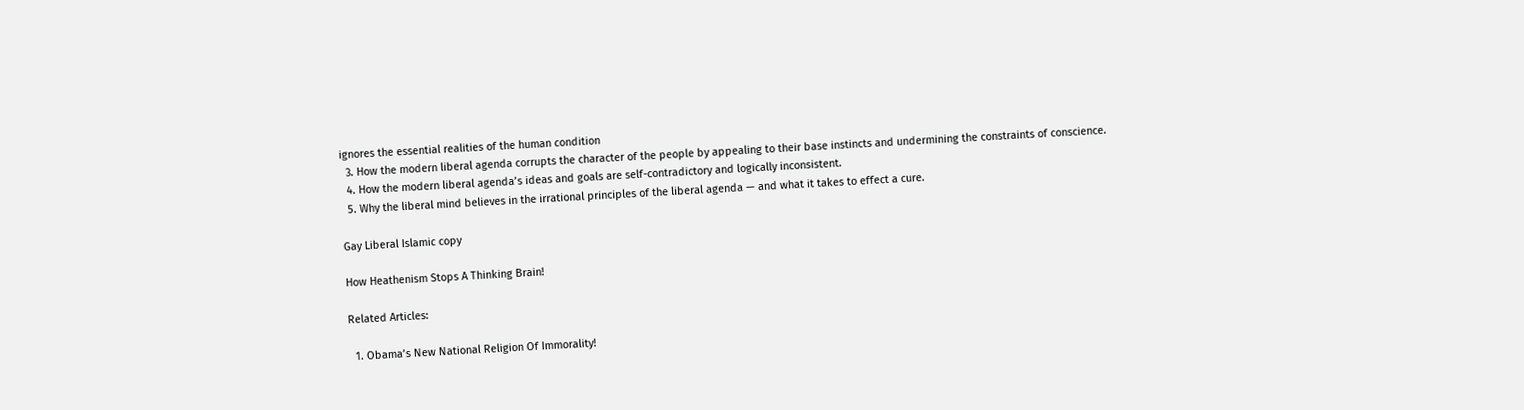ignores the essential realities of the human condition
  3. How the modern liberal agenda corrupts the character of the people by appealing to their base instincts and undermining the constraints of conscience.
  4. How the modern liberal agenda’s ideas and goals are self-contradictory and logically inconsistent.
  5. Why the liberal mind believes in the irrational principles of the liberal agenda — and what it takes to effect a cure.

Gay Liberal Islamic copy

How Heathenism Stops A Thinking Brain!

Related Articles:

  1. Obama’s New National Religion Of Immorality!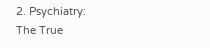2. Psychiatry: The True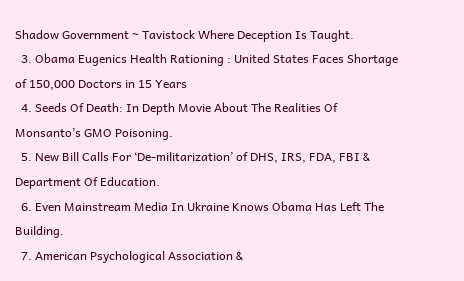Shadow Government ~ Tavistock Where Deception Is Taught.
  3. Obama Eugenics Health Rationing : United States Faces Shortage of 150,000 Doctors in 15 Years
  4. Seeds Of Death: In Depth Movie About The Realities Of Monsanto’s GMO Poisoning.
  5. New Bill Calls For ‘De-militarization’ of DHS, IRS, FDA, FBI & Department Of Education.
  6. Even Mainstream Media In Ukraine Knows Obama Has Left The Building.
  7. American Psychological Association &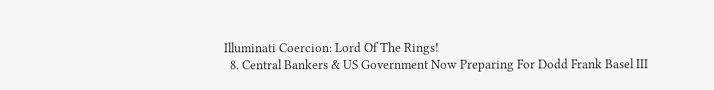Illuminati Coercion: Lord Of The Rings!
  8. Central Bankers & US Government Now Preparing For Dodd Frank Basel III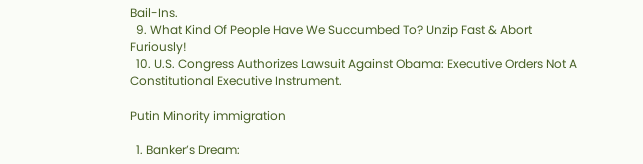Bail-Ins.
  9. What Kind Of People Have We Succumbed To? Unzip Fast & Abort Furiously!
  10. U.S. Congress Authorizes Lawsuit Against Obama: Executive Orders Not A Constitutional Executive Instrument.

Putin Minority immigration

  1. Banker’s Dream: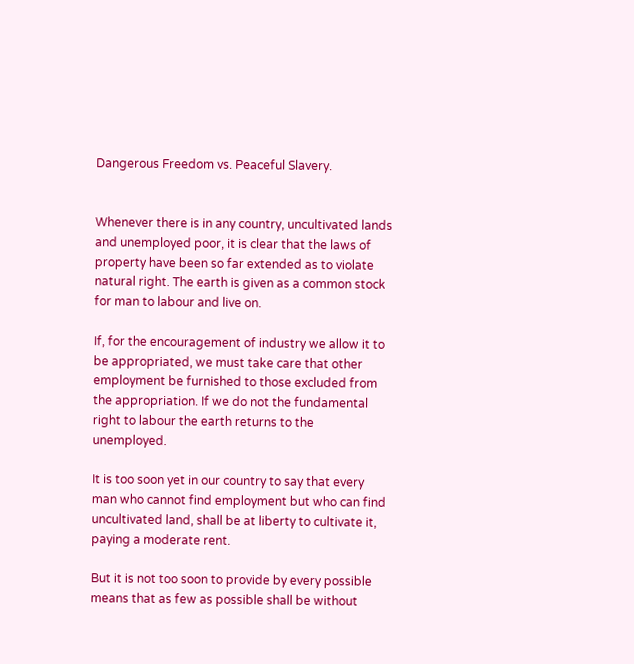Dangerous Freedom vs. Peaceful Slavery.


Whenever there is in any country, uncultivated lands and unemployed poor, it is clear that the laws of property have been so far extended as to violate natural right. The earth is given as a common stock for man to labour and live on.

If, for the encouragement of industry we allow it to be appropriated, we must take care that other employment be furnished to those excluded from the appropriation. If we do not the fundamental right to labour the earth returns to the unemployed.

It is too soon yet in our country to say that every man who cannot find employment but who can find uncultivated land, shall be at liberty to cultivate it, paying a moderate rent.

But it is not too soon to provide by every possible means that as few as possible shall be without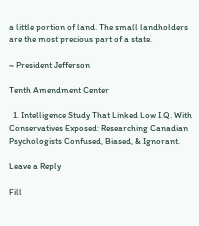a little portion of land. The small landholders are the most precious part of a state.

~ President Jefferson

Tenth Amendment Center

  1. Intelligence Study That Linked Low I.Q. With Conservatives Exposed: Researching Canadian Psychologists Confused, Biased, & Ignorant.

Leave a Reply

Fill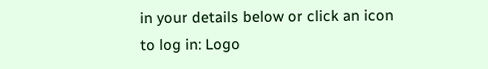in your details below or click an icon to log in: Logo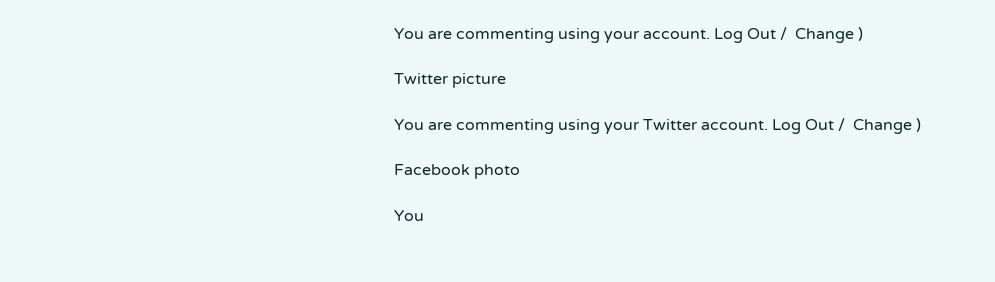You are commenting using your account. Log Out /  Change )

Twitter picture

You are commenting using your Twitter account. Log Out /  Change )

Facebook photo

You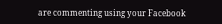are commenting using your Facebook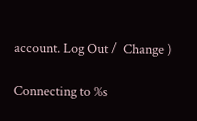account. Log Out /  Change )

Connecting to %s